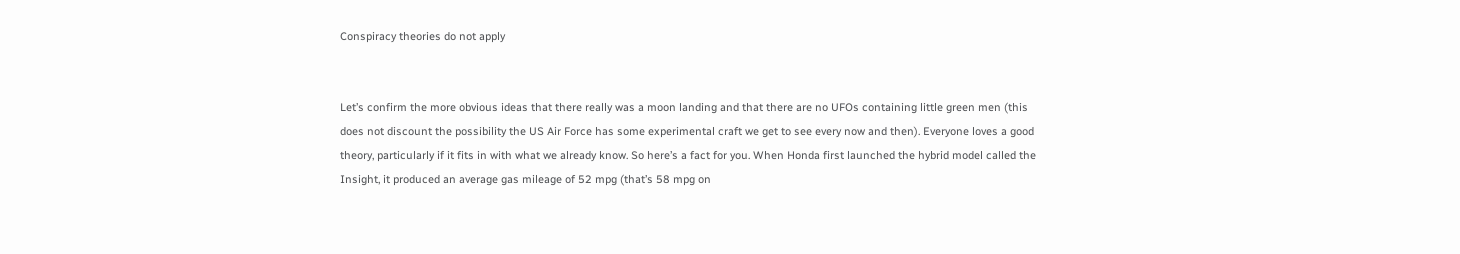Conspiracy theories do not apply


Let’s confirm the more obvious ideas that there really was a moon landing and that there are no UFOs containing little green men (this does not discount the possibility the US Air Force has some experimental craft we get to see every now and then). Everyone loves a good theory, particularly if it fits in with what we already know. So here’s a fact for you. When Honda first launched the hybrid model called the Insight, it produced an average gas mileage of 52 mpg (that’s 58 mpg on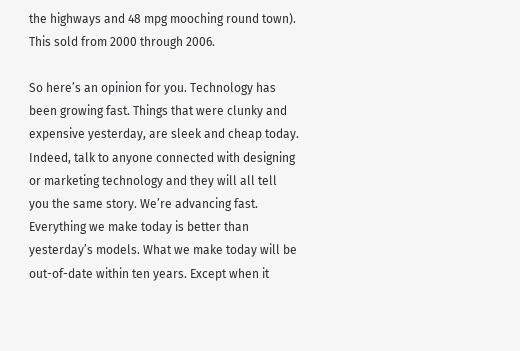the highways and 48 mpg mooching round town). This sold from 2000 through 2006.

So here’s an opinion for you. Technology has been growing fast. Things that were clunky and expensive yesterday, are sleek and cheap today. Indeed, talk to anyone connected with designing or marketing technology and they will all tell you the same story. We’re advancing fast. Everything we make today is better than yesterday’s models. What we make today will be out-of-date within ten years. Except when it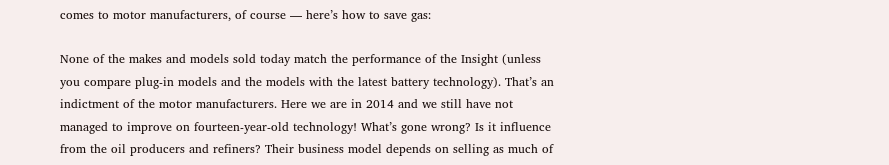comes to motor manufacturers, of course — here’s how to save gas:

None of the makes and models sold today match the performance of the Insight (unless you compare plug-in models and the models with the latest battery technology). That’s an indictment of the motor manufacturers. Here we are in 2014 and we still have not managed to improve on fourteen-year-old technology! What’s gone wrong? Is it influence from the oil producers and refiners? Their business model depends on selling as much of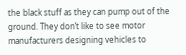the black stuff as they can pump out of the ground. They don’t like to see motor manufacturers designing vehicles to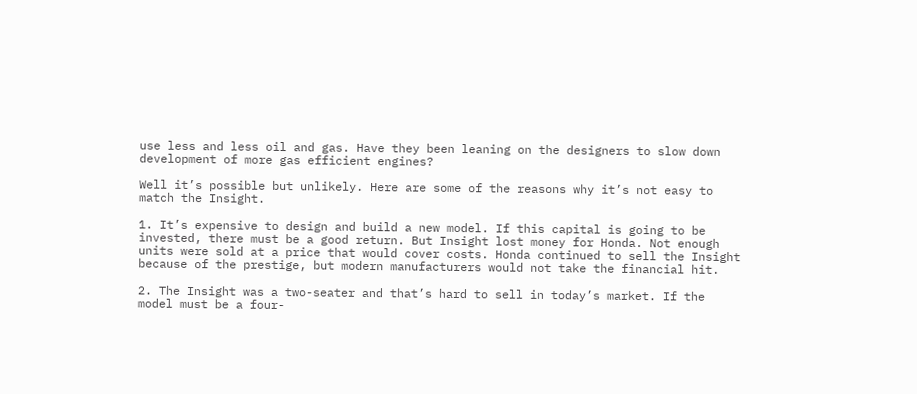use less and less oil and gas. Have they been leaning on the designers to slow down development of more gas efficient engines?

Well it’s possible but unlikely. Here are some of the reasons why it’s not easy to match the Insight.

1. It’s expensive to design and build a new model. If this capital is going to be invested, there must be a good return. But Insight lost money for Honda. Not enough units were sold at a price that would cover costs. Honda continued to sell the Insight because of the prestige, but modern manufacturers would not take the financial hit.

2. The Insight was a two-seater and that’s hard to sell in today’s market. If the model must be a four-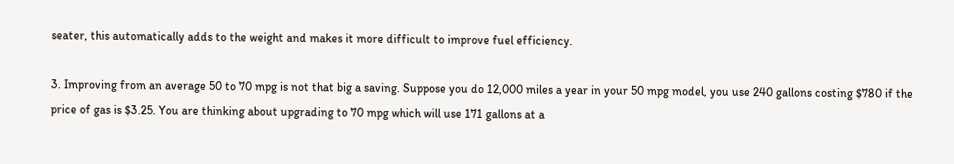seater, this automatically adds to the weight and makes it more difficult to improve fuel efficiency.

3. Improving from an average 50 to 70 mpg is not that big a saving. Suppose you do 12,000 miles a year in your 50 mpg model, you use 240 gallons costing $780 if the price of gas is $3.25. You are thinking about upgrading to 70 mpg which will use 171 gallons at a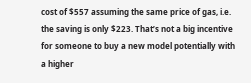cost of $557 assuming the same price of gas, i.e. the saving is only $223. That’s not a big incentive for someone to buy a new model potentially with a higher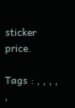sticker price.

Tags : , , , , ,